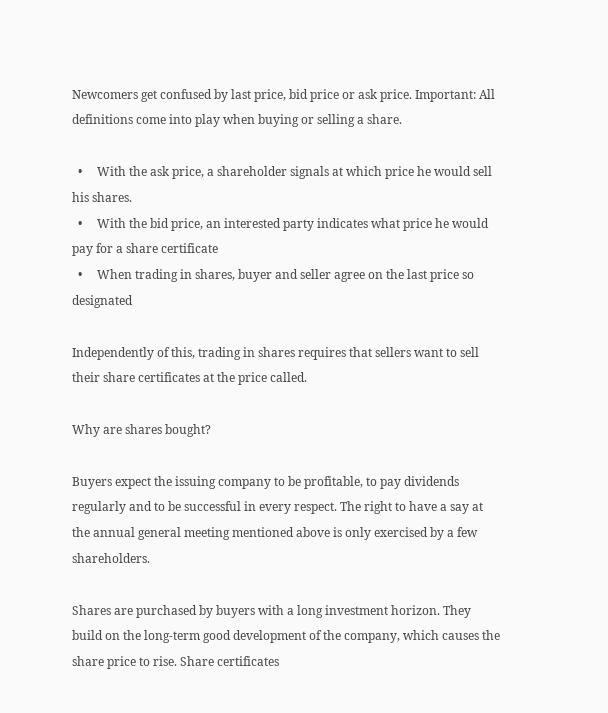Newcomers get confused by last price, bid price or ask price. Important: All definitions come into play when buying or selling a share.

  •     With the ask price, a shareholder signals at which price he would sell his shares.
  •     With the bid price, an interested party indicates what price he would pay for a share certificate
  •     When trading in shares, buyer and seller agree on the last price so designated

Independently of this, trading in shares requires that sellers want to sell their share certificates at the price called.

Why are shares bought?

Buyers expect the issuing company to be profitable, to pay dividends regularly and to be successful in every respect. The right to have a say at the annual general meeting mentioned above is only exercised by a few shareholders.

Shares are purchased by buyers with a long investment horizon. They build on the long-term good development of the company, which causes the share price to rise. Share certificates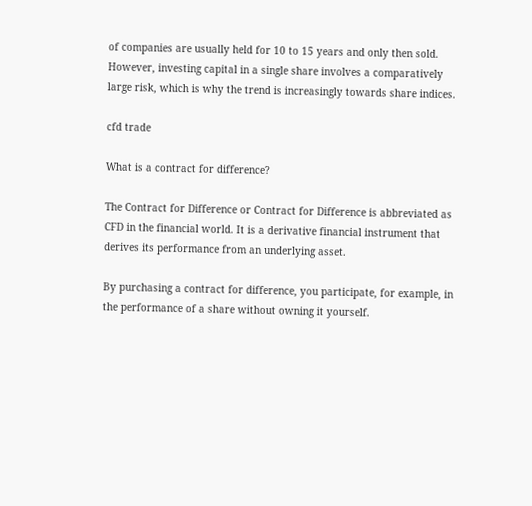of companies are usually held for 10 to 15 years and only then sold. However, investing capital in a single share involves a comparatively large risk, which is why the trend is increasingly towards share indices.

cfd trade

What is a contract for difference?

The Contract for Difference or Contract for Difference is abbreviated as CFD in the financial world. It is a derivative financial instrument that derives its performance from an underlying asset.

By purchasing a contract for difference, you participate, for example, in the performance of a share without owning it yourself.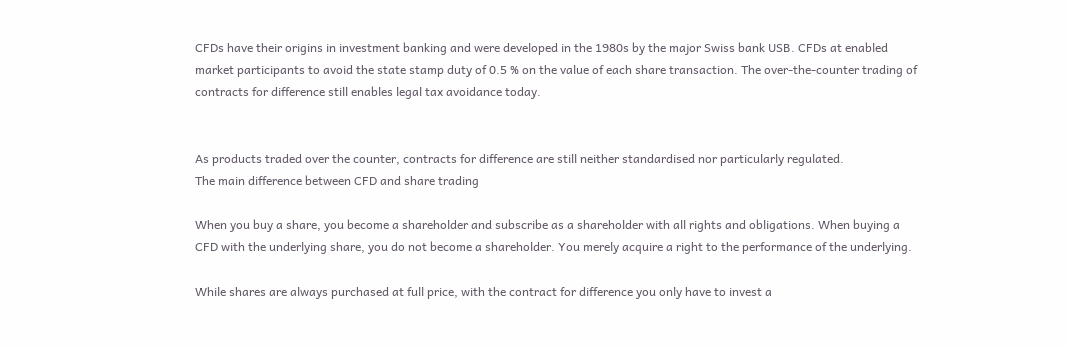CFDs have their origins in investment banking and were developed in the 1980s by the major Swiss bank USB. CFDs at enabled market participants to avoid the state stamp duty of 0.5 % on the value of each share transaction. The over-the-counter trading of contracts for difference still enables legal tax avoidance today.


As products traded over the counter, contracts for difference are still neither standardised nor particularly regulated.
The main difference between CFD and share trading

When you buy a share, you become a shareholder and subscribe as a shareholder with all rights and obligations. When buying a CFD with the underlying share, you do not become a shareholder. You merely acquire a right to the performance of the underlying.

While shares are always purchased at full price, with the contract for difference you only have to invest a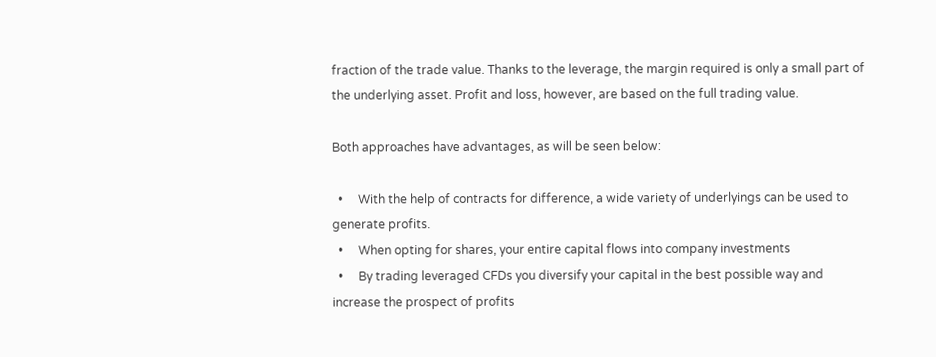fraction of the trade value. Thanks to the leverage, the margin required is only a small part of the underlying asset. Profit and loss, however, are based on the full trading value.

Both approaches have advantages, as will be seen below:

  •     With the help of contracts for difference, a wide variety of underlyings can be used to generate profits.
  •     When opting for shares, your entire capital flows into company investments
  •     By trading leveraged CFDs you diversify your capital in the best possible way and increase the prospect of profits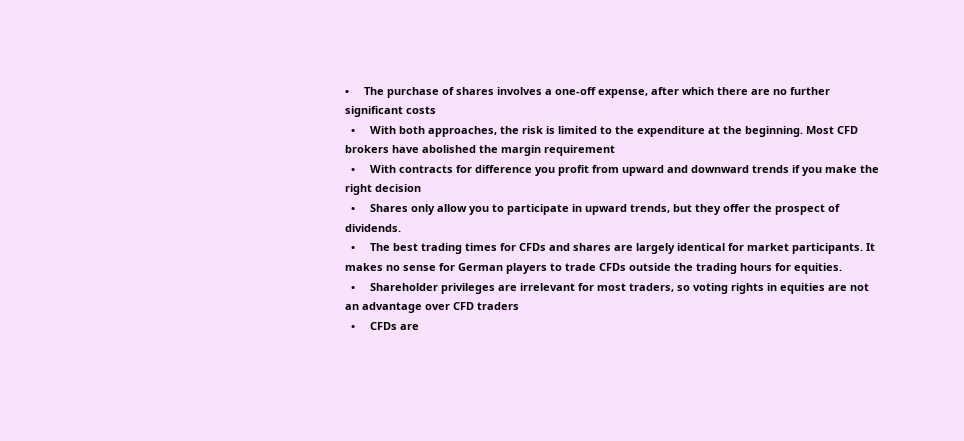•     The purchase of shares involves a one-off expense, after which there are no further significant costs
  •     With both approaches, the risk is limited to the expenditure at the beginning. Most CFD brokers have abolished the margin requirement
  •     With contracts for difference you profit from upward and downward trends if you make the right decision
  •     Shares only allow you to participate in upward trends, but they offer the prospect of dividends.
  •     The best trading times for CFDs and shares are largely identical for market participants. It makes no sense for German players to trade CFDs outside the trading hours for equities.
  •     Shareholder privileges are irrelevant for most traders, so voting rights in equities are not an advantage over CFD traders
  •     CFDs are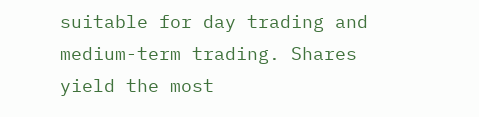suitable for day trading and medium-term trading. Shares yield the most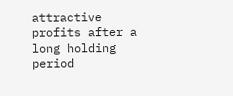attractive profits after a long holding period